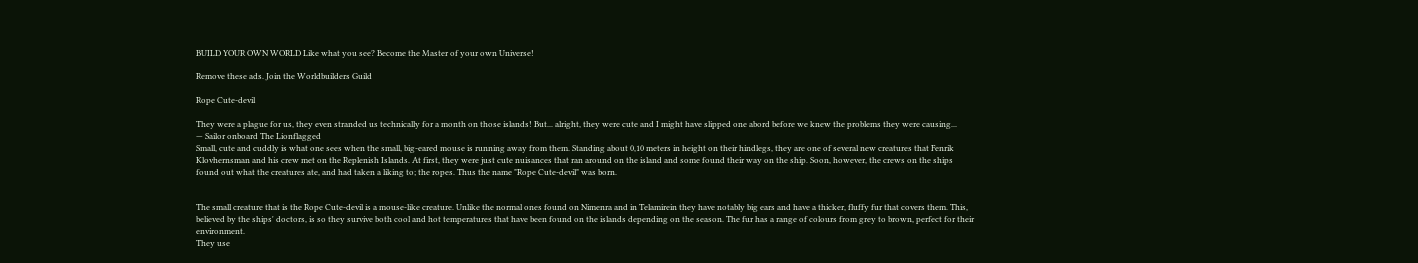BUILD YOUR OWN WORLD Like what you see? Become the Master of your own Universe!

Remove these ads. Join the Worldbuilders Guild

Rope Cute-devil

They were a plague for us, they even stranded us technically for a month on those islands! But... alright, they were cute and I might have slipped one abord before we knew the problems they were causing...
— Sailor onboard The Lionflagged
Small, cute and cuddly is what one sees when the small, big-eared mouse is running away from them. Standing about 0,10 meters in height on their hindlegs, they are one of several new creatures that Fenrik Klovhernsman and his crew met on the Replenish Islands. At first, they were just cute nuisances that ran around on the island and some found their way on the ship. Soon, however, the crews on the ships found out what the creatures ate, and had taken a liking to; the ropes. Thus the name "Rope Cute-devil" was born.


The small creature that is the Rope Cute-devil is a mouse-like creature. Unlike the normal ones found on Nimenra and in Telamirein they have notably big ears and have a thicker, fluffy fur that covers them. This, believed by the ships' doctors, is so they survive both cool and hot temperatures that have been found on the islands depending on the season. The fur has a range of colours from grey to brown, perfect for their environment.
They use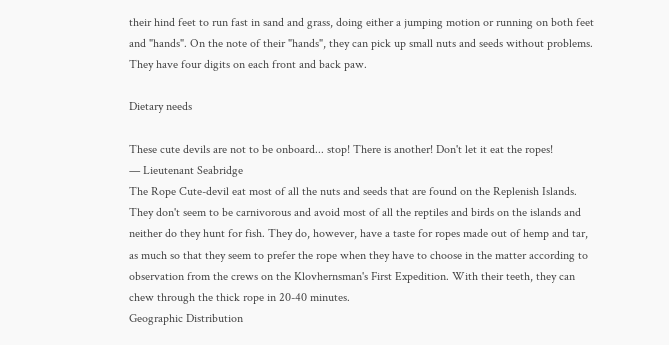their hind feet to run fast in sand and grass, doing either a jumping motion or running on both feet and "hands". On the note of their "hands", they can pick up small nuts and seeds without problems. They have four digits on each front and back paw.

Dietary needs

These cute devils are not to be onboard... stop! There is another! Don't let it eat the ropes!
— Lieutenant Seabridge
The Rope Cute-devil eat most of all the nuts and seeds that are found on the Replenish Islands. They don't seem to be carnivorous and avoid most of all the reptiles and birds on the islands and neither do they hunt for fish. They do, however, have a taste for ropes made out of hemp and tar, as much so that they seem to prefer the rope when they have to choose in the matter according to observation from the crews on the Klovhernsman's First Expedition. With their teeth, they can chew through the thick rope in 20-40 minutes.
Geographic Distribution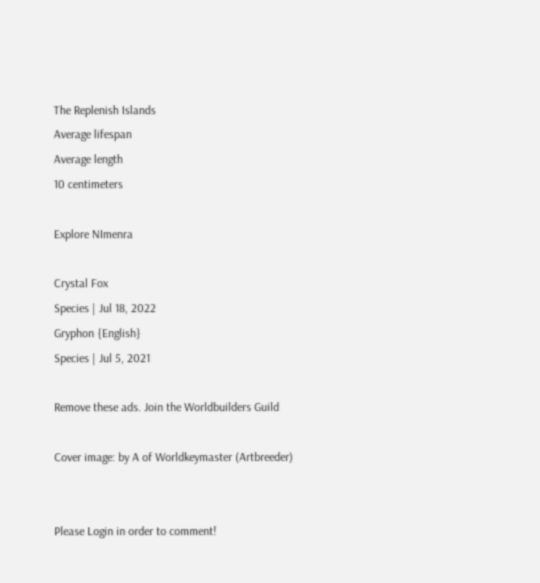The Replenish Islands
Average lifespan
Average length
10 centimeters

Explore NImenra

Crystal Fox
Species | Jul 18, 2022
Gryphon {English}
Species | Jul 5, 2021

Remove these ads. Join the Worldbuilders Guild

Cover image: by A of Worldkeymaster (Artbreeder)


Please Login in order to comment!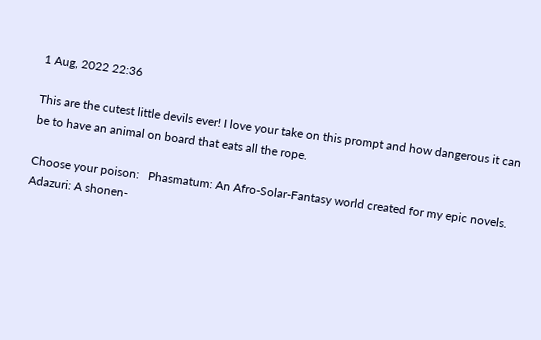1 Aug, 2022 22:36

This are the cutest little devils ever! I love your take on this prompt and how dangerous it can be to have an animal on board that eats all the rope.

Choose your poison:   Phasmatum: An Afro-Solar-Fantasy world created for my epic novels.
Adazuri: A shonen-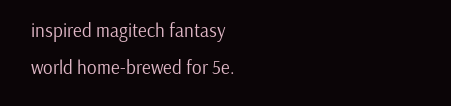inspired magitech fantasy world home-brewed for 5e.